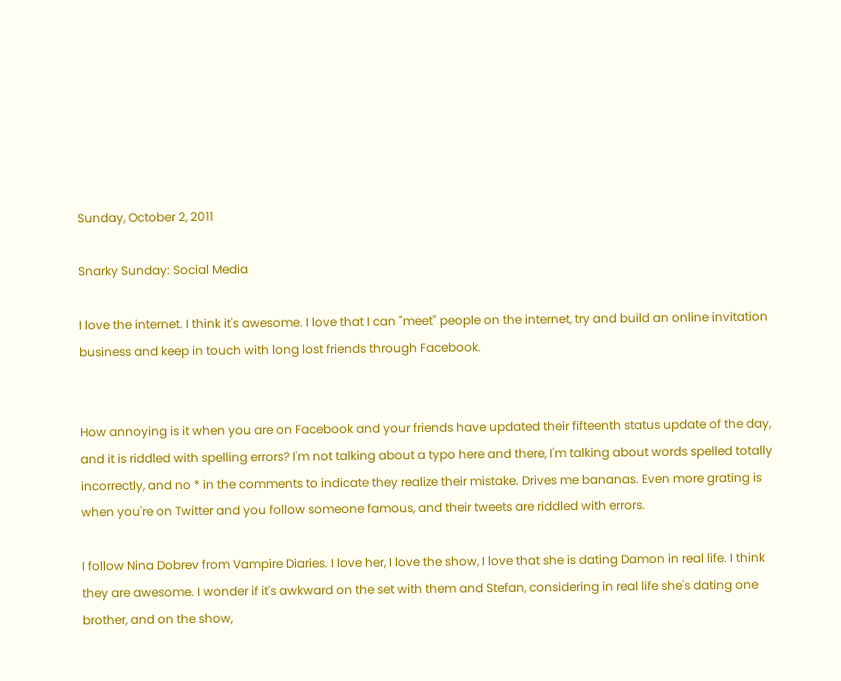Sunday, October 2, 2011

Snarky Sunday: Social Media

I love the internet. I think it's awesome. I love that I can "meet" people on the internet, try and build an online invitation business and keep in touch with long lost friends through Facebook.


How annoying is it when you are on Facebook and your friends have updated their fifteenth status update of the day, and it is riddled with spelling errors? I'm not talking about a typo here and there, I'm talking about words spelled totally incorrectly, and no * in the comments to indicate they realize their mistake. Drives me bananas. Even more grating is when you're on Twitter and you follow someone famous, and their tweets are riddled with errors.

I follow Nina Dobrev from Vampire Diaries. I love her, I love the show, I love that she is dating Damon in real life. I think they are awesome. I wonder if it's awkward on the set with them and Stefan, considering in real life she's dating one brother, and on the show,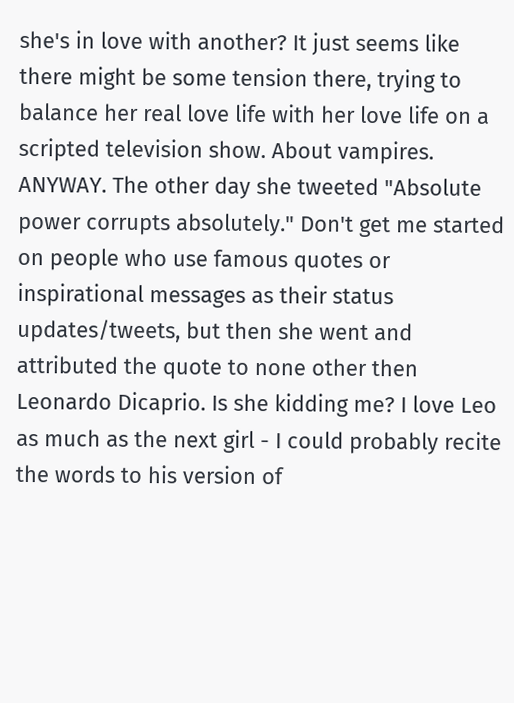she's in love with another? It just seems like there might be some tension there, trying to balance her real love life with her love life on a scripted television show. About vampires. ANYWAY. The other day she tweeted "Absolute power corrupts absolutely." Don't get me started on people who use famous quotes or inspirational messages as their status updates/tweets, but then she went and attributed the quote to none other then Leonardo Dicaprio. Is she kidding me? I love Leo as much as the next girl - I could probably recite the words to his version of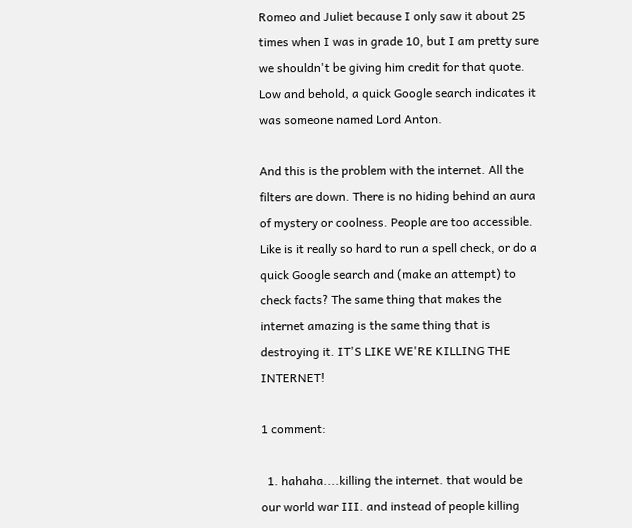Romeo and Juliet because I only saw it about 25 times when I was in grade 10, but I am pretty sure we shouldn't be giving him credit for that quote. Low and behold, a quick Google search indicates it was someone named Lord Anton.

And this is the problem with the internet. All the filters are down. There is no hiding behind an aura of mystery or coolness. People are too accessible. Like is it really so hard to run a spell check, or do a quick Google search and (make an attempt) to check facts? The same thing that makes the internet amazing is the same thing that is destroying it. IT'S LIKE WE'RE KILLING THE INTERNET!

1 comment:

  1. hahaha....killing the internet. that would be our world war III. and instead of people killing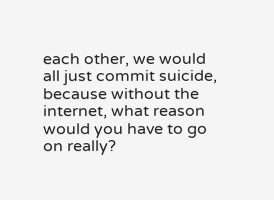each other, we would all just commit suicide, because without the internet, what reason would you have to go on really?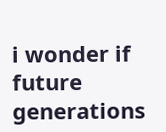i wonder if future generations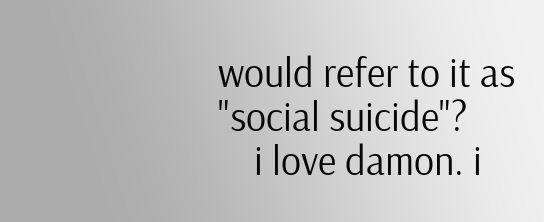would refer to it as "social suicide"?
    i love damon. i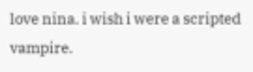love nina. i wish i were a scripted vampire.